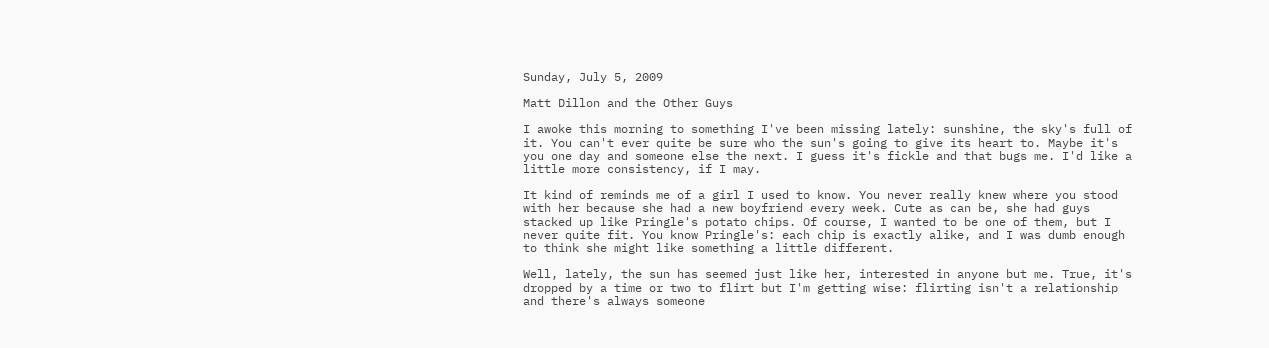Sunday, July 5, 2009

Matt Dillon and the Other Guys

I awoke this morning to something I've been missing lately: sunshine, the sky's full of it. You can't ever quite be sure who the sun's going to give its heart to. Maybe it's you one day and someone else the next. I guess it's fickle and that bugs me. I'd like a little more consistency, if I may.

It kind of reminds me of a girl I used to know. You never really knew where you stood with her because she had a new boyfriend every week. Cute as can be, she had guys stacked up like Pringle's potato chips. Of course, I wanted to be one of them, but I never quite fit. You know Pringle's: each chip is exactly alike, and I was dumb enough to think she might like something a little different.

Well, lately, the sun has seemed just like her, interested in anyone but me. True, it's dropped by a time or two to flirt but I'm getting wise: flirting isn't a relationship and there's always someone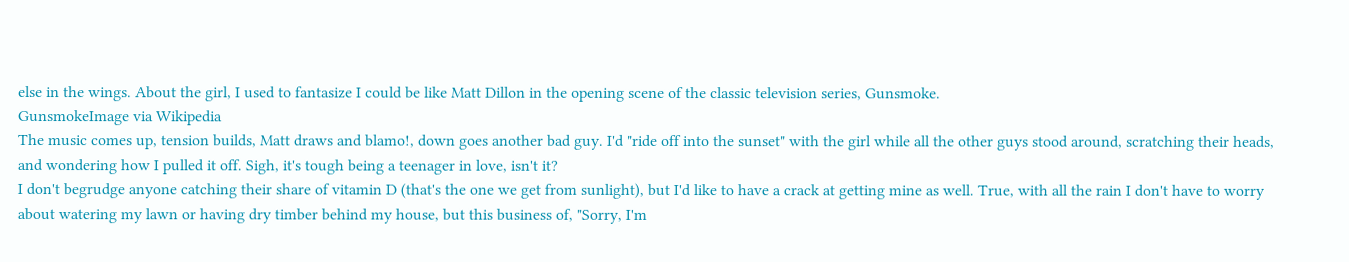else in the wings. About the girl, I used to fantasize I could be like Matt Dillon in the opening scene of the classic television series, Gunsmoke.
GunsmokeImage via Wikipedia
The music comes up, tension builds, Matt draws and blamo!, down goes another bad guy. I'd "ride off into the sunset" with the girl while all the other guys stood around, scratching their heads, and wondering how I pulled it off. Sigh, it's tough being a teenager in love, isn't it?
I don't begrudge anyone catching their share of vitamin D (that's the one we get from sunlight), but I'd like to have a crack at getting mine as well. True, with all the rain I don't have to worry about watering my lawn or having dry timber behind my house, but this business of, "Sorry, I'm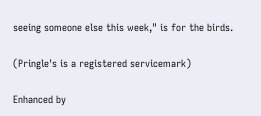seeing someone else this week," is for the birds.

(Pringle's is a registered servicemark)

Enhanced by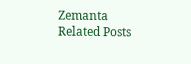Zemanta
Related Posts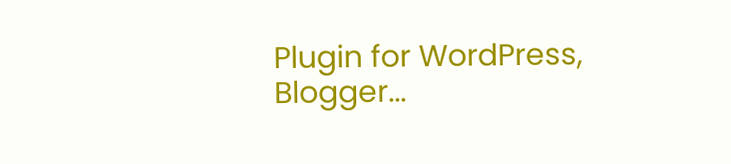Plugin for WordPress, Blogger...